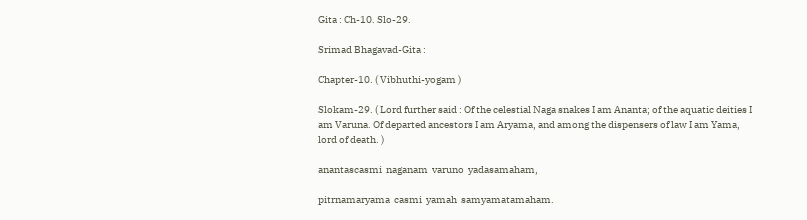Gita : Ch-10. Slo-29.

Srimad Bhagavad-Gita :

Chapter-10. ( Vibhuthi-yogam )

Slokam-29. ( Lord further said : Of the celestial Naga snakes I am Ananta; of the aquatic deities I am Varuna. Of departed ancestors I am Aryama, and among the dispensers of law I am Yama, lord of death. )

anantascasmi  naganam  varuno  yadasamaham,

pitrnamaryama  casmi  yamah  samyamatamaham.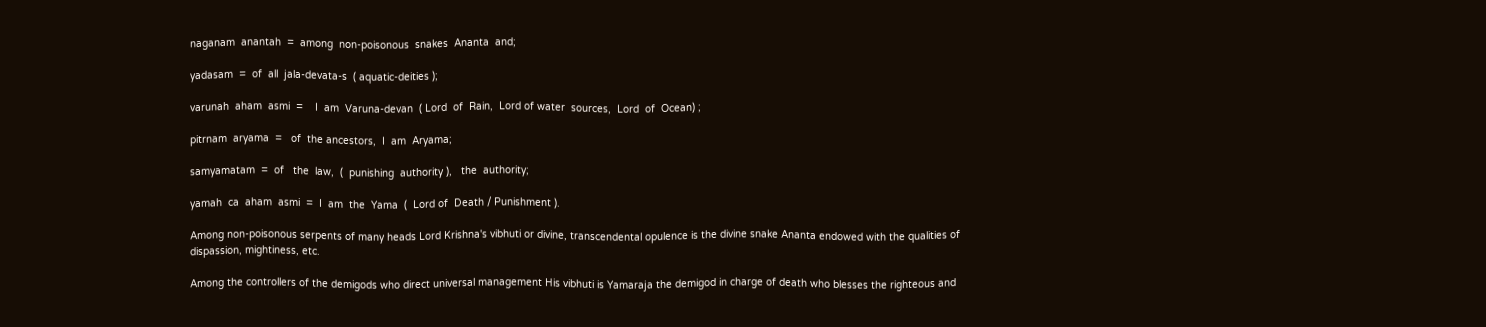naganam  anantah  =  among  non-poisonous  snakes  Ananta  and;

yadasam  =  of  all  jala-devata-s  ( aquatic-deities );

varunah  aham  asmi  =    I  am  Varuna-devan  ( Lord  of  Rain,  Lord of water  sources,  Lord  of  Ocean) ;

pitrnam  aryama  =   of  the ancestors,  I  am  Aryama;

samyamatam  =  of   the  law,  (  punishing  authority ),   the  authority;

yamah  ca  aham  asmi  =  I  am  the  Yama  (  Lord of  Death / Punishment ).

Among non-poisonous serpents of many heads Lord Krishna's vibhuti or divine, transcendental opulence is the divine snake Ananta endowed with the qualities of dispassion, mightiness, etc.

Among the controllers of the demigods who direct universal management His vibhuti is Yamaraja the demigod in charge of death who blesses the righteous and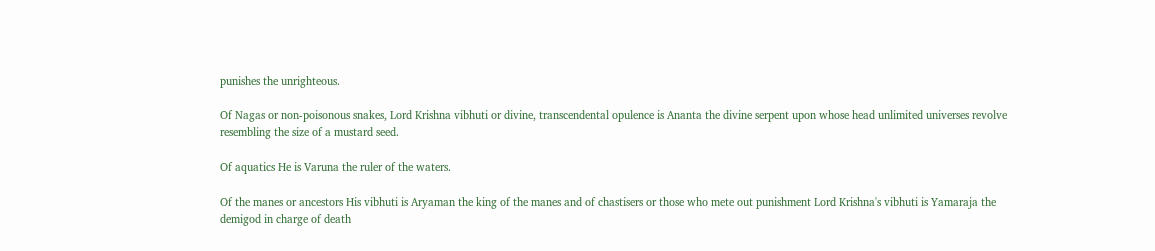punishes the unrighteous.

Of Nagas or non-poisonous snakes, Lord Krishna vibhuti or divine, transcendental opulence is Ananta the divine serpent upon whose head unlimited universes revolve resembling the size of a mustard seed.

Of aquatics He is Varuna the ruler of the waters.

Of the manes or ancestors His vibhuti is Aryaman the king of the manes and of chastisers or those who mete out punishment Lord Krishna's vibhuti is Yamaraja the demigod in charge of death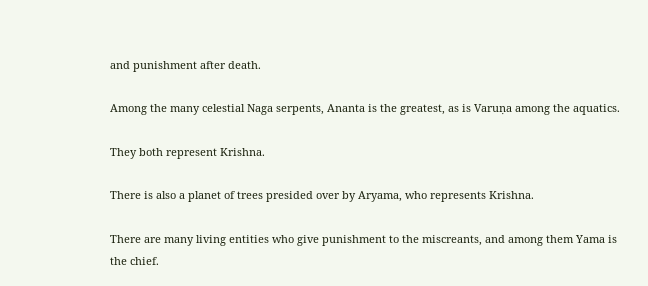and punishment after death.

Among the many celestial Naga serpents, Ananta is the greatest, as is Varuṇa among the aquatics.

They both represent Krishna.

There is also a planet of trees presided over by Aryama, who represents Krishna.

There are many living entities who give punishment to the miscreants, and among them Yama is the chief.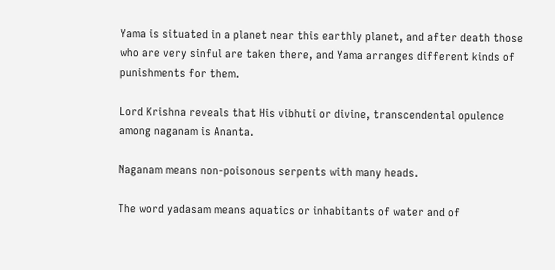Yama is situated in a planet near this earthly planet, and after death those who are very sinful are taken there, and Yama arranges different kinds of punishments for them.

Lord Krishna reveals that His vibhuti or divine, transcendental opulence among naganam is Ananta.

Naganam means non-poisonous serpents with many heads.

The word yadasam means aquatics or inhabitants of water and of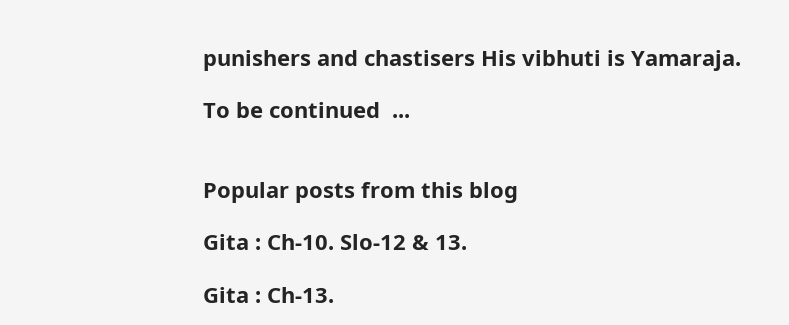punishers and chastisers His vibhuti is Yamaraja.

To be continued  ...


Popular posts from this blog

Gita : Ch-10. Slo-12 & 13.

Gita : Ch-13.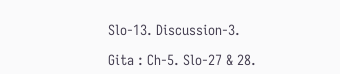Slo-13. Discussion-3.

Gita : Ch-5. Slo-27 & 28.